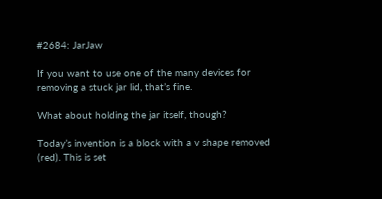#2684: JarJaw

If you want to use one of the many devices for removing a stuck jar lid, that’s fine.

What about holding the jar itself, though?

Today’s invention is a block with a v shape removed (red). This is set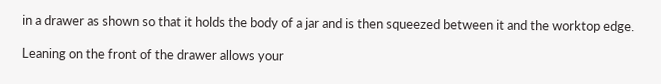in a drawer as shown so that it holds the body of a jar and is then squeezed between it and the worktop edge.

Leaning on the front of the drawer allows your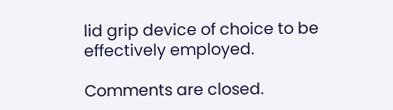lid grip device of choice to be effectively employed.

Comments are closed.